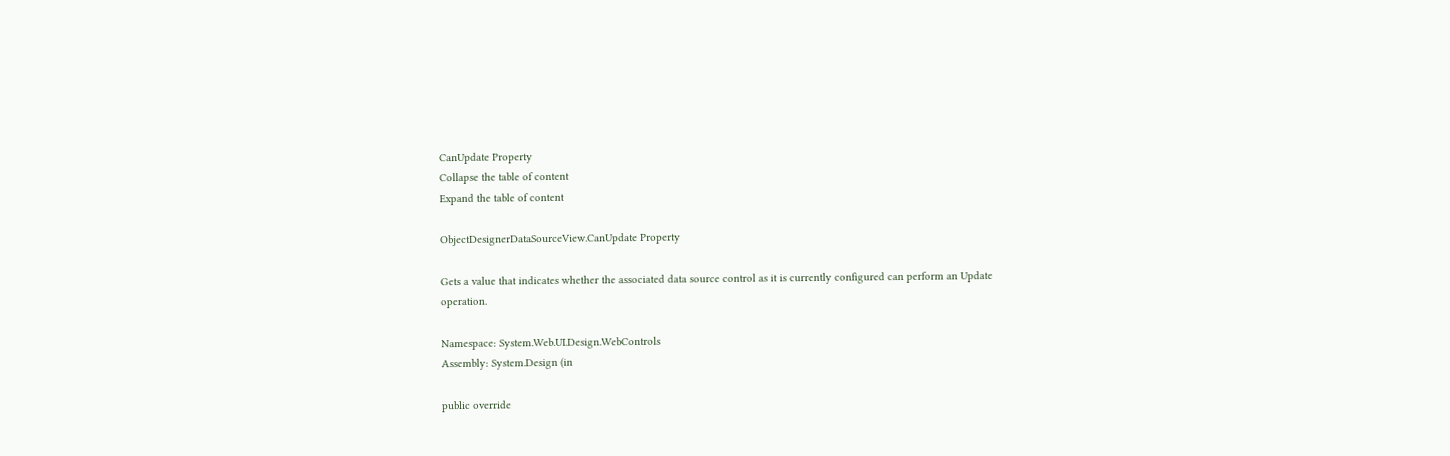CanUpdate Property
Collapse the table of content
Expand the table of content

ObjectDesignerDataSourceView.CanUpdate Property

Gets a value that indicates whether the associated data source control as it is currently configured can perform an Update operation.

Namespace: System.Web.UI.Design.WebControls
Assembly: System.Design (in

public override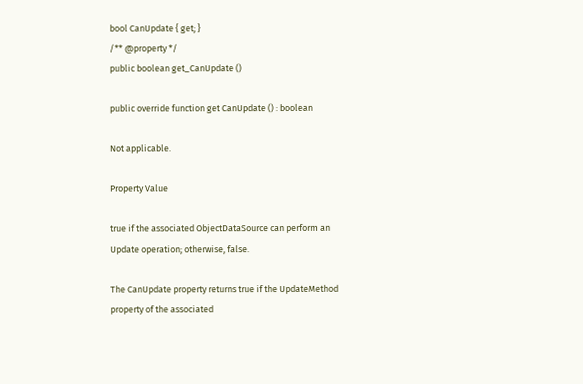bool CanUpdate { get; }
/** @property */
public boolean get_CanUpdate ()

public override function get CanUpdate () : boolean

Not applicable.

Property Value

true if the associated ObjectDataSource can perform an Update operation; otherwise, false.

The CanUpdate property returns true if the UpdateMethod property of the associated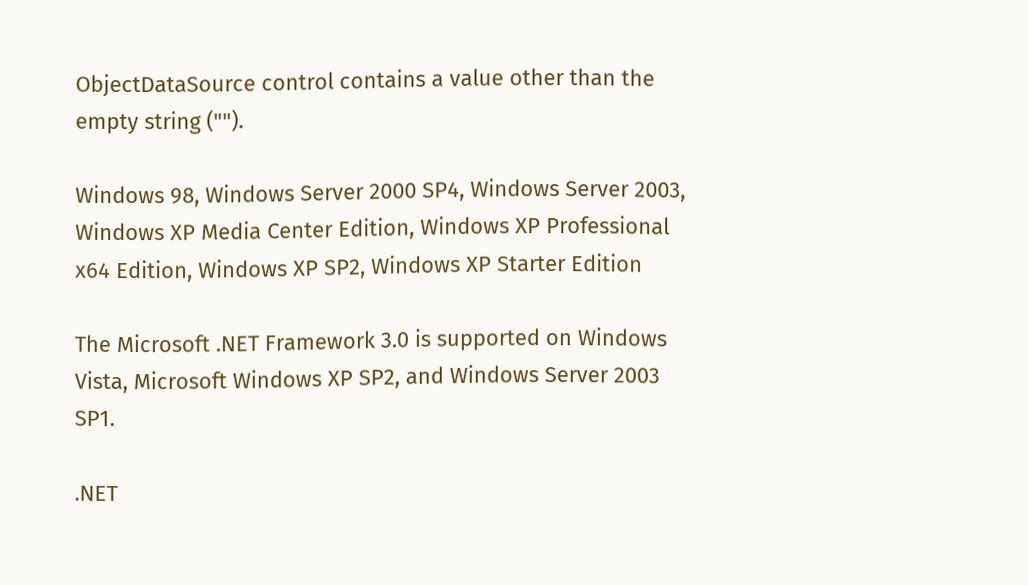ObjectDataSource control contains a value other than the empty string ("").

Windows 98, Windows Server 2000 SP4, Windows Server 2003, Windows XP Media Center Edition, Windows XP Professional x64 Edition, Windows XP SP2, Windows XP Starter Edition

The Microsoft .NET Framework 3.0 is supported on Windows Vista, Microsoft Windows XP SP2, and Windows Server 2003 SP1.

.NET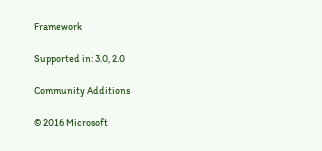Framework

Supported in: 3.0, 2.0

Community Additions

© 2016 Microsoft